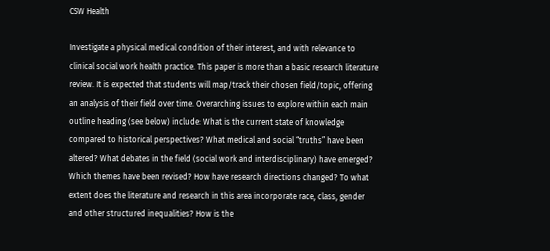CSW Health

Investigate a physical medical condition of their interest, and with relevance to clinical social work health practice. This paper is more than a basic research literature review. It is expected that students will map/track their chosen field/topic, offering an analysis of their field over time. Overarching issues to explore within each main outline heading (see below) include: What is the current state of knowledge compared to historical perspectives? What medical and social “truths” have been altered? What debates in the field (social work and interdisciplinary) have emerged? Which themes have been revised? How have research directions changed? To what extent does the literature and research in this area incorporate race, class, gender and other structured inequalities? How is the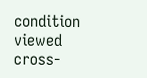condition viewed cross-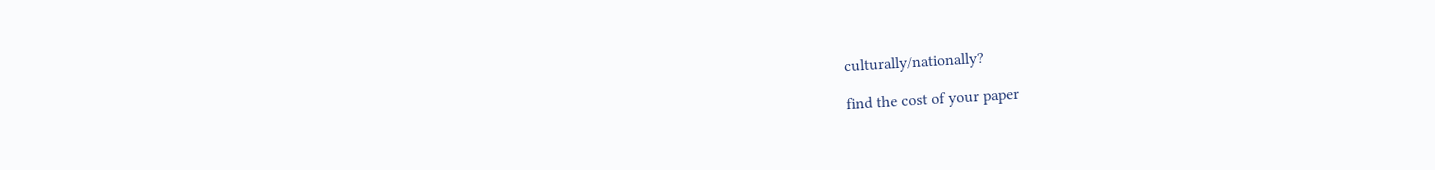culturally/nationally?

find the cost of your paper